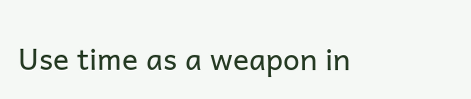Use time as a weapon in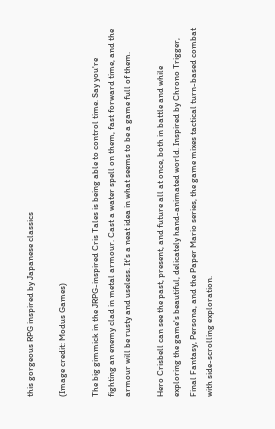this gorgeous RPG inspired by Japanese classics

(Image credit: Modus Games)

The big gimmick in the JRPG-inspired Cris Tales is being able to control time. Say you're fighting an enemy clad in metal armour. Cast a water spell on them, fast forward time, and the armour will be rusty and useless. It's a neat idea in what seems to be a game full of them.

Hero Crisbell can see the past, present, and future all at once, both in battle and while exploring the game's beautiful, delicately hand-animated world. Inspired by Chrono Trigger, Final Fantasy, Persona, and the Paper Mario series, the game mixes tactical turn-based combat with side-scrolling exploration.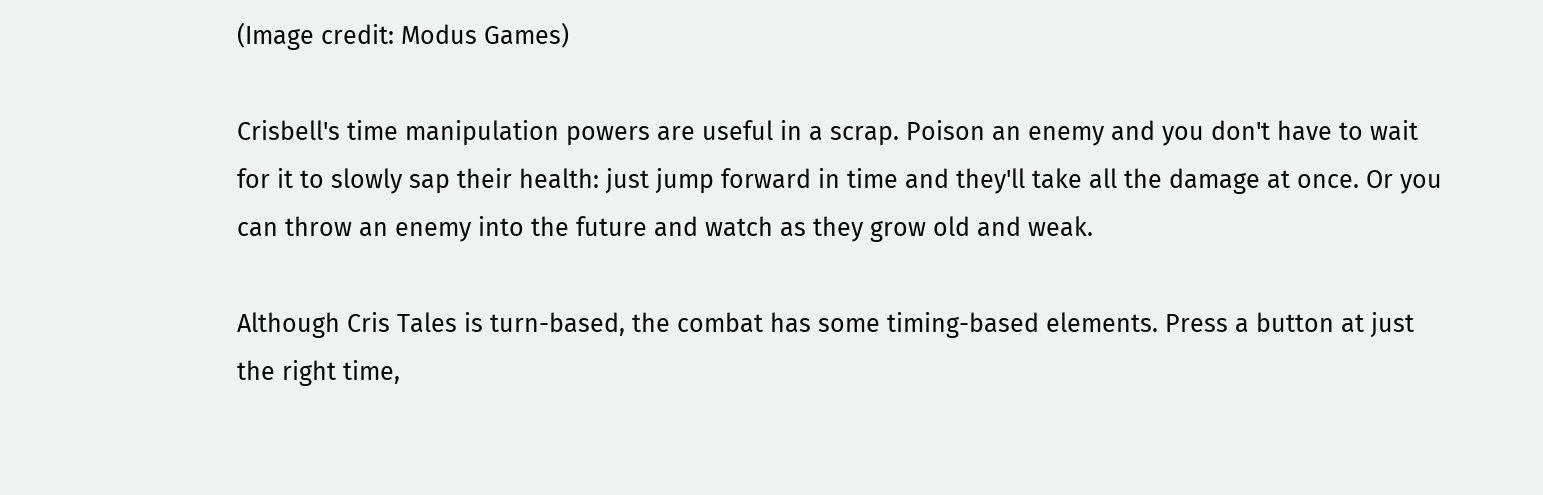(Image credit: Modus Games)

Crisbell's time manipulation powers are useful in a scrap. Poison an enemy and you don't have to wait for it to slowly sap their health: just jump forward in time and they'll take all the damage at once. Or you can throw an enemy into the future and watch as they grow old and weak.

Although Cris Tales is turn-based, the combat has some timing-based elements. Press a button at just the right time,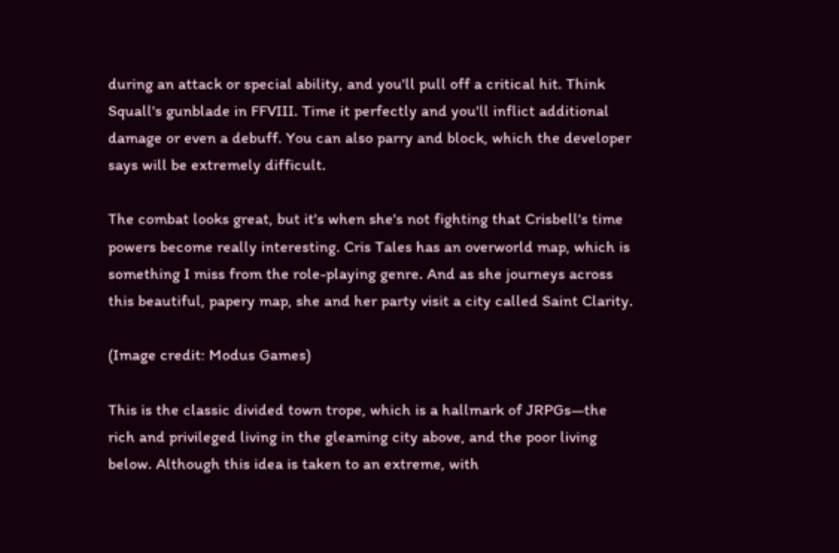during an attack or special ability, and you'll pull off a critical hit. Think Squall's gunblade in FFVIII. Time it perfectly and you'll inflict additional damage or even a debuff. You can also parry and block, which the developer says will be extremely difficult.

The combat looks great, but it's when she's not fighting that Crisbell's time powers become really interesting. Cris Tales has an overworld map, which is something I miss from the role-playing genre. And as she journeys across this beautiful, papery map, she and her party visit a city called Saint Clarity.

(Image credit: Modus Games)

This is the classic divided town trope, which is a hallmark of JRPGs—the rich and privileged living in the gleaming city above, and the poor living below. Although this idea is taken to an extreme, with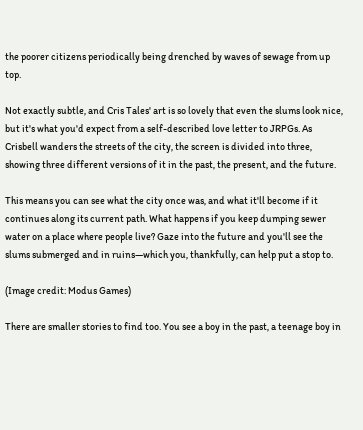the poorer citizens periodically being drenched by waves of sewage from up top.

Not exactly subtle, and Cris Tales' art is so lovely that even the slums look nice, but it's what you'd expect from a self-described love letter to JRPGs. As Crisbell wanders the streets of the city, the screen is divided into three, showing three different versions of it in the past, the present, and the future.

This means you can see what the city once was, and what it'll become if it continues along its current path. What happens if you keep dumping sewer water on a place where people live? Gaze into the future and you'll see the slums submerged and in ruins—which you, thankfully, can help put a stop to.

(Image credit: Modus Games)

There are smaller stories to find too. You see a boy in the past, a teenage boy in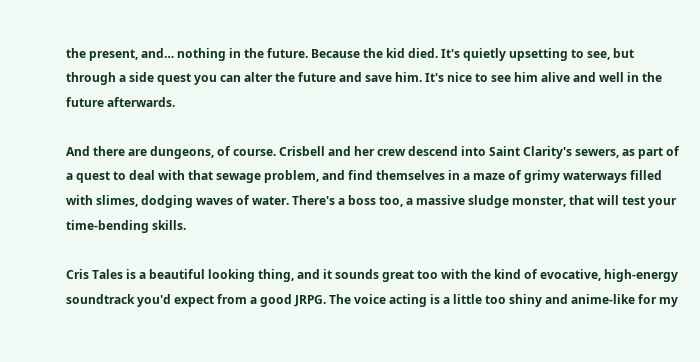the present, and… nothing in the future. Because the kid died. It's quietly upsetting to see, but through a side quest you can alter the future and save him. It's nice to see him alive and well in the future afterwards.

And there are dungeons, of course. Crisbell and her crew descend into Saint Clarity's sewers, as part of a quest to deal with that sewage problem, and find themselves in a maze of grimy waterways filled with slimes, dodging waves of water. There's a boss too, a massive sludge monster, that will test your time-bending skills.

Cris Tales is a beautiful looking thing, and it sounds great too with the kind of evocative, high-energy soundtrack you'd expect from a good JRPG. The voice acting is a little too shiny and anime-like for my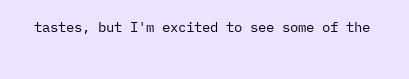tastes, but I'm excited to see some of the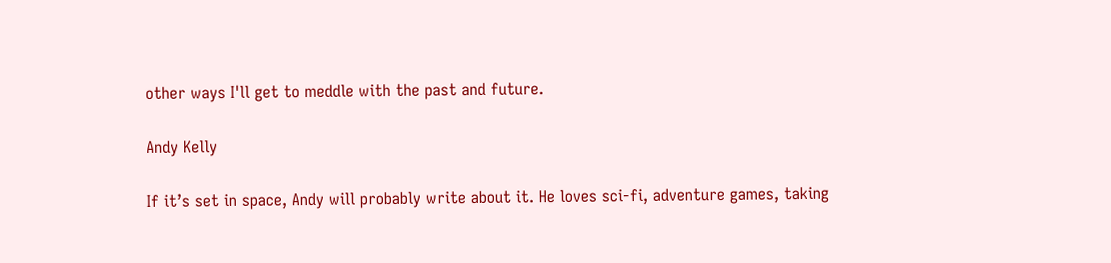other ways I'll get to meddle with the past and future.

Andy Kelly

If it’s set in space, Andy will probably write about it. He loves sci-fi, adventure games, taking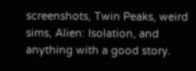screenshots, Twin Peaks, weird sims, Alien: Isolation, and anything with a good story.